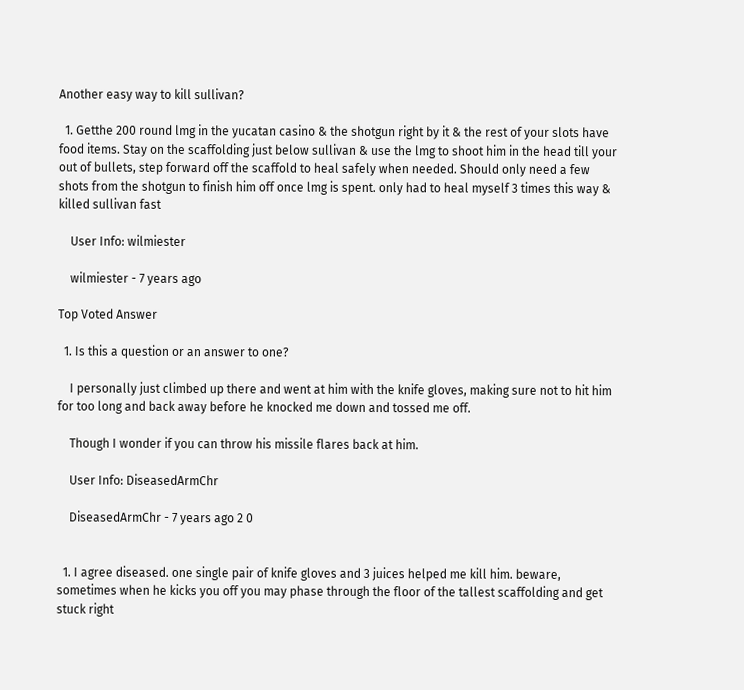Another easy way to kill sullivan?

  1. Getthe 200 round lmg in the yucatan casino & the shotgun right by it & the rest of your slots have food items. Stay on the scaffolding just below sullivan & use the lmg to shoot him in the head till your out of bullets, step forward off the scaffold to heal safely when needed. Should only need a few shots from the shotgun to finish him off once lmg is spent. only had to heal myself 3 times this way & killed sullivan fast

    User Info: wilmiester

    wilmiester - 7 years ago

Top Voted Answer

  1. Is this a question or an answer to one?

    I personally just climbed up there and went at him with the knife gloves, making sure not to hit him for too long and back away before he knocked me down and tossed me off.

    Though I wonder if you can throw his missile flares back at him.

    User Info: DiseasedArmChr

    DiseasedArmChr - 7 years ago 2 0


  1. I agree diseased. one single pair of knife gloves and 3 juices helped me kill him. beware, sometimes when he kicks you off you may phase through the floor of the tallest scaffolding and get stuck right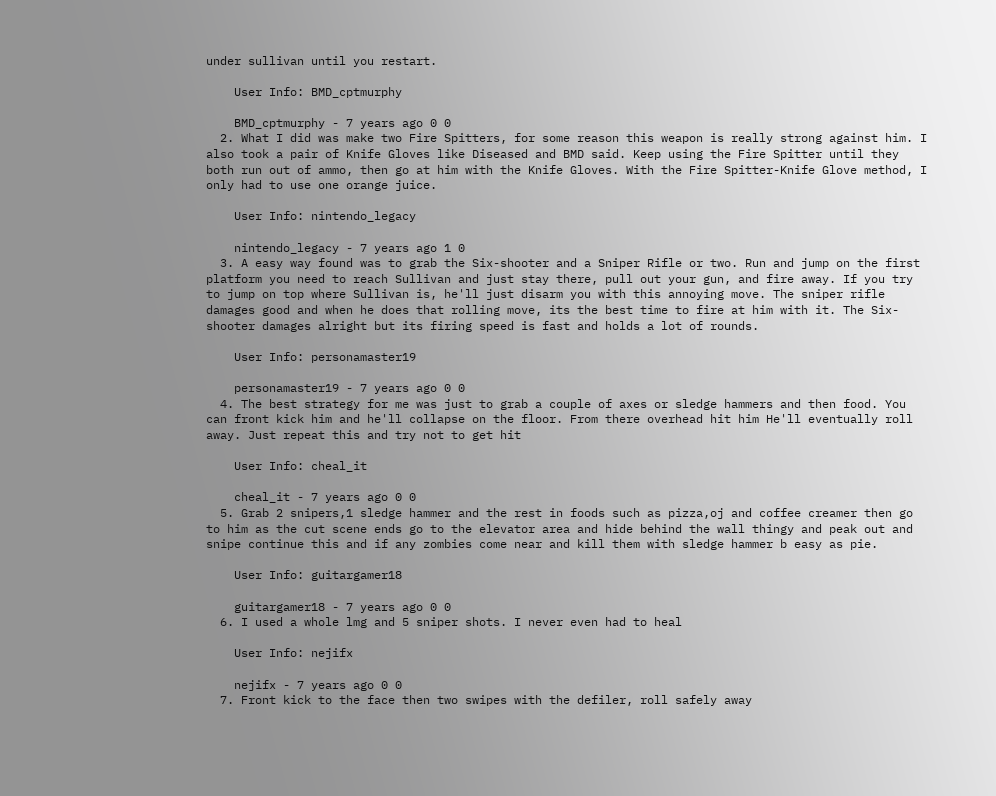under sullivan until you restart.

    User Info: BMD_cptmurphy

    BMD_cptmurphy - 7 years ago 0 0
  2. What I did was make two Fire Spitters, for some reason this weapon is really strong against him. I also took a pair of Knife Gloves like Diseased and BMD said. Keep using the Fire Spitter until they both run out of ammo, then go at him with the Knife Gloves. With the Fire Spitter-Knife Glove method, I only had to use one orange juice.

    User Info: nintendo_legacy

    nintendo_legacy - 7 years ago 1 0
  3. A easy way found was to grab the Six-shooter and a Sniper Rifle or two. Run and jump on the first platform you need to reach Sullivan and just stay there, pull out your gun, and fire away. If you try to jump on top where Sullivan is, he'll just disarm you with this annoying move. The sniper rifle damages good and when he does that rolling move, its the best time to fire at him with it. The Six-shooter damages alright but its firing speed is fast and holds a lot of rounds.

    User Info: personamaster19

    personamaster19 - 7 years ago 0 0
  4. The best strategy for me was just to grab a couple of axes or sledge hammers and then food. You can front kick him and he'll collapse on the floor. From there overhead hit him He'll eventually roll away. Just repeat this and try not to get hit

    User Info: cheal_it

    cheal_it - 7 years ago 0 0
  5. Grab 2 snipers,1 sledge hammer and the rest in foods such as pizza,oj and coffee creamer then go to him as the cut scene ends go to the elevator area and hide behind the wall thingy and peak out and snipe continue this and if any zombies come near and kill them with sledge hammer b easy as pie.

    User Info: guitargamer18

    guitargamer18 - 7 years ago 0 0
  6. I used a whole lmg and 5 sniper shots. I never even had to heal

    User Info: nejifx

    nejifx - 7 years ago 0 0
  7. Front kick to the face then two swipes with the defiler, roll safely away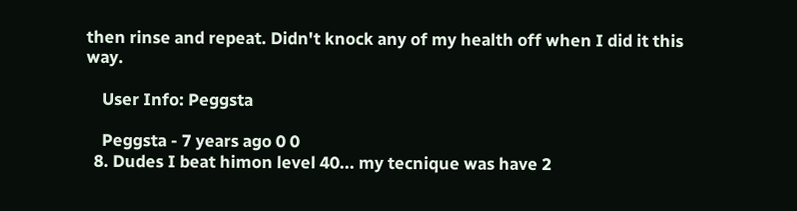then rinse and repeat. Didn't knock any of my health off when I did it this way.

    User Info: Peggsta

    Peggsta - 7 years ago 0 0
  8. Dudes I beat himon level 40... my tecnique was have 2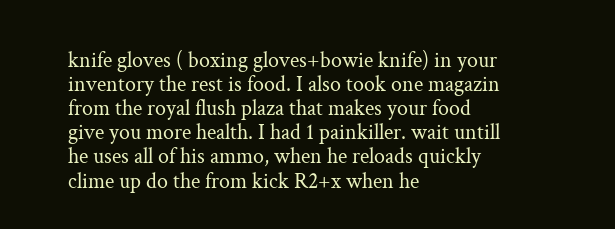knife gloves ( boxing gloves+bowie knife) in your inventory the rest is food. I also took one magazin from the royal flush plaza that makes your food give you more health. I had 1 painkiller. wait untill he uses all of his ammo, when he reloads quickly clime up do the from kick R2+x when he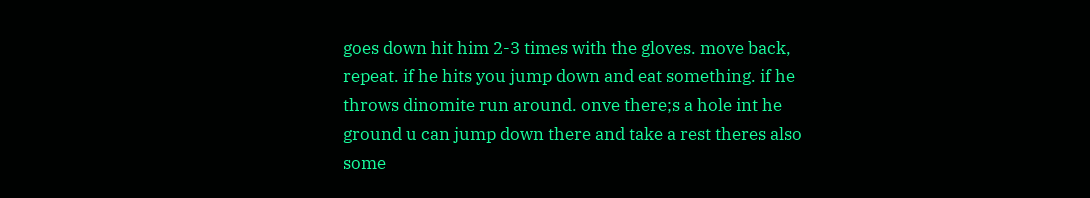goes down hit him 2-3 times with the gloves. move back, repeat. if he hits you jump down and eat something. if he throws dinomite run around. onve there;s a hole int he ground u can jump down there and take a rest theres also some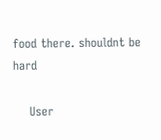food there. shouldnt be hard

    User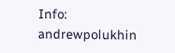Info: andrewpolukhin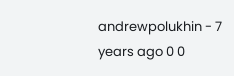andrewpolukhin - 7 years ago 0 0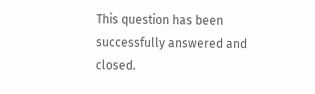This question has been successfully answered and closed.